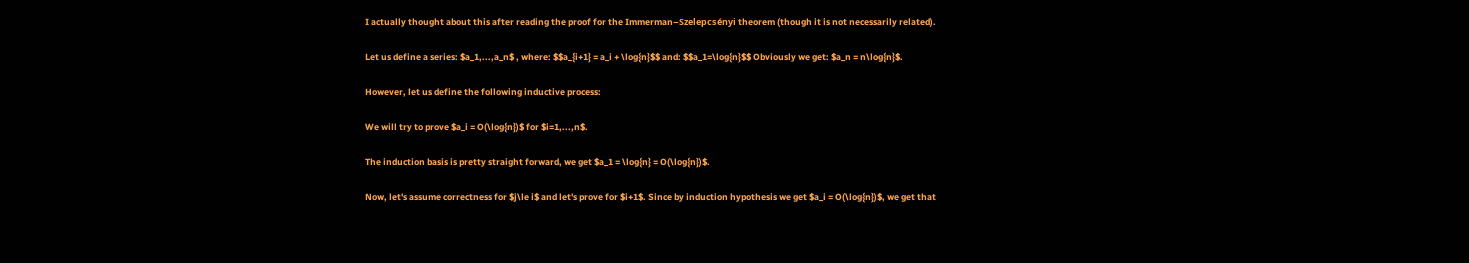I actually thought about this after reading the proof for the Immerman–Szelepcsényi theorem (though it is not necessarily related).

Let us define a series: $a_1,...,a_n$ , where: $$a_{i+1} = a_i + \log{n}$$ and: $$a_1=\log{n}$$ Obviously we get: $a_n = n\log{n}$.

However, let us define the following inductive process:

We will try to prove $a_i = O(\log{n})$ for $i=1,...,n$.

The induction basis is pretty straight forward, we get $a_1 = \log{n} = O(\log{n})$.

Now, let's assume correctness for $j\le i$ and let's prove for $i+1$. Since by induction hypothesis we get $a_i = O(\log{n})$, we get that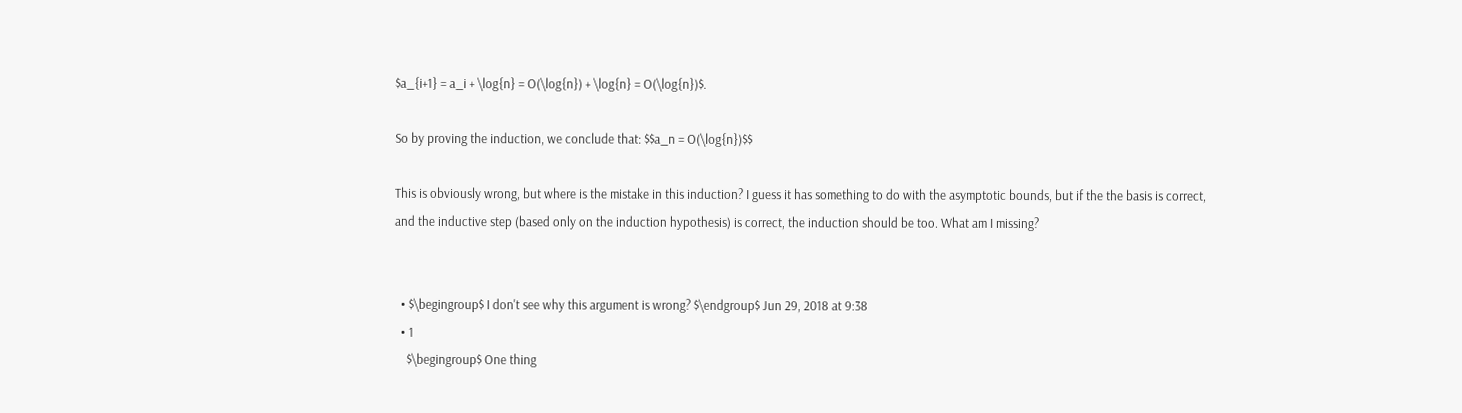$a_{i+1} = a_i + \log{n} = O(\log{n}) + \log{n} = O(\log{n})$.

So by proving the induction, we conclude that: $$a_n = O(\log{n})$$

This is obviously wrong, but where is the mistake in this induction? I guess it has something to do with the asymptotic bounds, but if the the basis is correct, and the inductive step (based only on the induction hypothesis) is correct, the induction should be too. What am I missing?


  • $\begingroup$ I don't see why this argument is wrong? $\endgroup$ Jun 29, 2018 at 9:38
  • 1
    $\begingroup$ One thing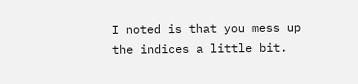I noted is that you mess up the indices a little bit.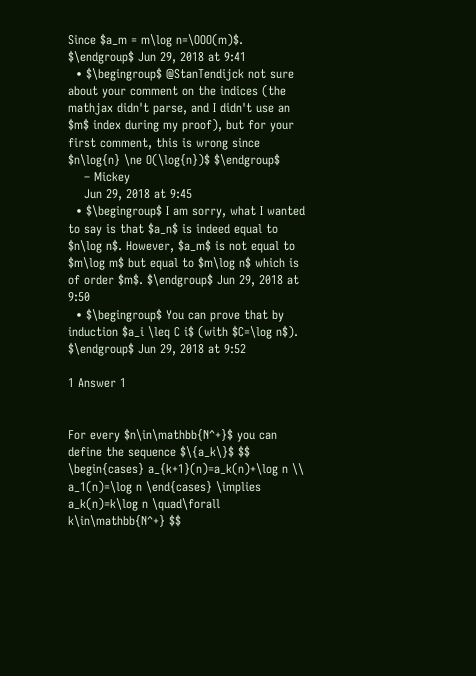Since $a_m = m\log n=\OOO(m)$. $\endgroup$ Jun 29, 2018 at 9:41
  • $\begingroup$ @StanTendijck not sure about your comment on the indices (the mathjax didn't parse, and I didn't use an $m$ index during my proof), but for your first comment, this is wrong since $n\log{n} \ne O(\log{n})$ $\endgroup$
    – Mickey
    Jun 29, 2018 at 9:45
  • $\begingroup$ I am sorry, what I wanted to say is that $a_n$ is indeed equal to $n\log n$. However, $a_m$ is not equal to $m\log m$ but equal to $m\log n$ which is of order $m$. $\endgroup$ Jun 29, 2018 at 9:50
  • $\begingroup$ You can prove that by induction $a_i \leq C i$ (with $C=\log n$). $\endgroup$ Jun 29, 2018 at 9:52

1 Answer 1


For every $n\in\mathbb{N^+}$ you can define the sequence $\{a_k\}$ $$ \begin{cases} a_{k+1}(n)=a_k(n)+\log n \\ a_1(n)=\log n \end{cases} \implies a_k(n)=k\log n \quad\forall k\in\mathbb{N^+} $$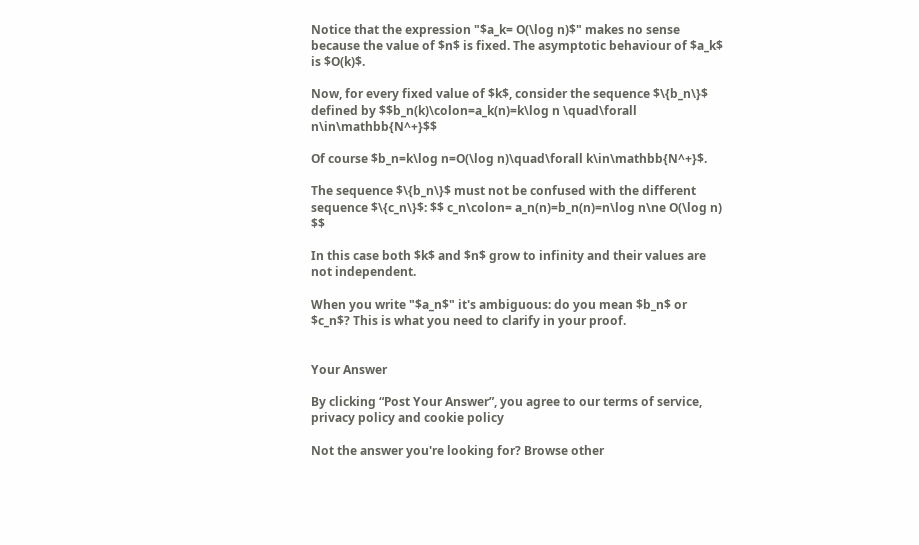Notice that the expression "$a_k= O(\log n)$" makes no sense because the value of $n$ is fixed. The asymptotic behaviour of $a_k$ is $O(k)$.

Now, for every fixed value of $k$, consider the sequence $\{b_n\}$ defined by $$b_n(k)\colon=a_k(n)=k\log n \quad\forall n\in\mathbb{N^+}$$

Of course $b_n=k\log n=O(\log n)\quad\forall k\in\mathbb{N^+}$.

The sequence $\{b_n\}$ must not be confused with the different sequence $\{c_n\}$: $$ c_n\colon= a_n(n)=b_n(n)=n\log n\ne O(\log n) $$

In this case both $k$ and $n$ grow to infinity and their values are not independent.

When you write "$a_n$" it's ambiguous: do you mean $b_n$ or $c_n$? This is what you need to clarify in your proof.


Your Answer

By clicking “Post Your Answer”, you agree to our terms of service, privacy policy and cookie policy

Not the answer you're looking for? Browse other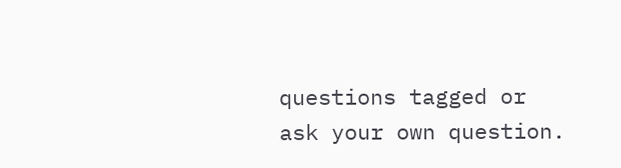questions tagged or ask your own question.